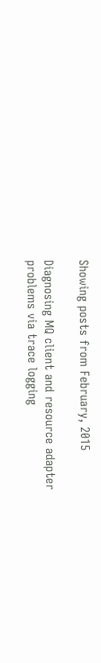Showing posts from February, 2015

Diagnosing MQ client and resource adapter problems via trace logging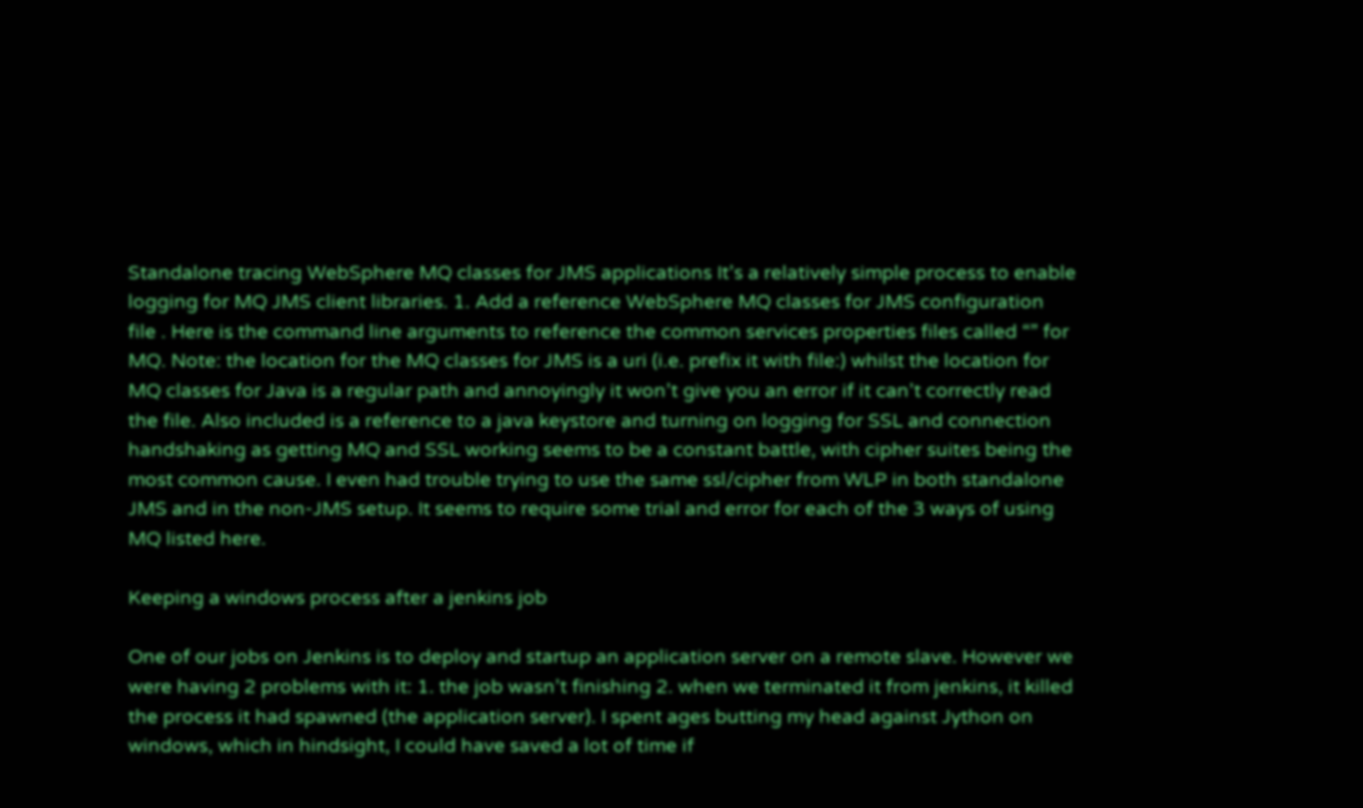Standalone tracing WebSphere MQ classes for JMS applications It’s a relatively simple process to enable logging for MQ JMS client libraries. 1. Add a reference WebSphere MQ classes for JMS configuration file . Here is the command line arguments to reference the common services properties files called “” for MQ. Note: the location for the MQ classes for JMS is a uri (i.e. prefix it with file:) whilst the location for MQ classes for Java is a regular path and annoyingly it won’t give you an error if it can’t correctly read the file. Also included is a reference to a java keystore and turning on logging for SSL and connection handshaking as getting MQ and SSL working seems to be a constant battle, with cipher suites being the most common cause. I even had trouble trying to use the same ssl/cipher from WLP in both standalone JMS and in the non-JMS setup. It seems to require some trial and error for each of the 3 ways of using MQ listed here.

Keeping a windows process after a jenkins job

One of our jobs on Jenkins is to deploy and startup an application server on a remote slave. However we were having 2 problems with it: 1. the job wasn’t finishing 2. when we terminated it from jenkins, it killed the process it had spawned (the application server). I spent ages butting my head against Jython on windows, which in hindsight, I could have saved a lot of time if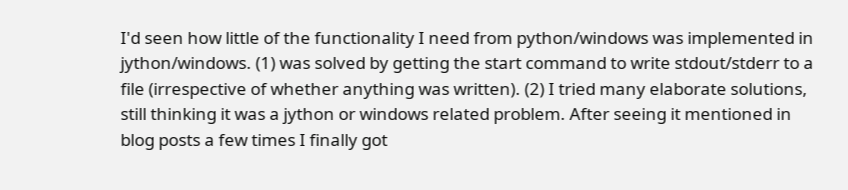I'd seen how little of the functionality I need from python/windows was implemented in jython/windows. (1) was solved by getting the start command to write stdout/stderr to a file (irrespective of whether anything was written). (2) I tried many elaborate solutions, still thinking it was a jython or windows related problem. After seeing it mentioned in blog posts a few times I finally got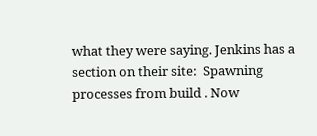what they were saying. Jenkins has a section on their site:  Spawning processes from build . Now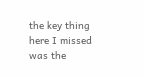the key thing here I missed was the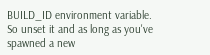BUILD_ID environment variable. So unset it and as long as you've spawned a new